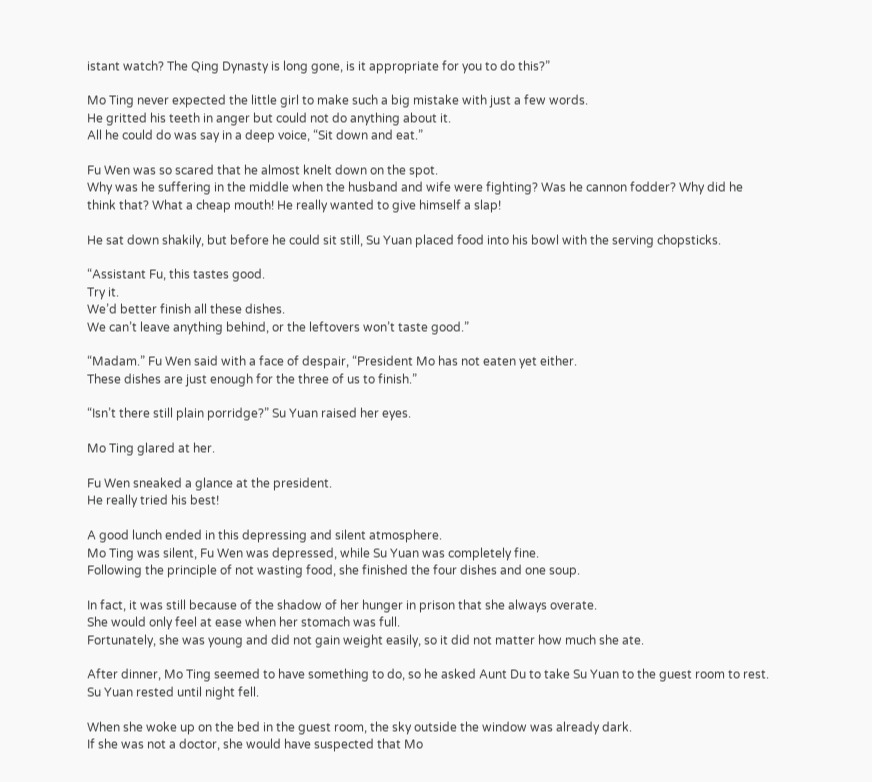istant watch? The Qing Dynasty is long gone, is it appropriate for you to do this?”

Mo Ting never expected the little girl to make such a big mistake with just a few words.
He gritted his teeth in anger but could not do anything about it.
All he could do was say in a deep voice, “Sit down and eat.”

Fu Wen was so scared that he almost knelt down on the spot.
Why was he suffering in the middle when the husband and wife were fighting? Was he cannon fodder? Why did he think that? What a cheap mouth! He really wanted to give himself a slap!

He sat down shakily, but before he could sit still, Su Yuan placed food into his bowl with the serving chopsticks.

“Assistant Fu, this tastes good.
Try it.
We’d better finish all these dishes.
We can’t leave anything behind, or the leftovers won’t taste good.”

“Madam.” Fu Wen said with a face of despair, “President Mo has not eaten yet either.
These dishes are just enough for the three of us to finish.”

“Isn’t there still plain porridge?” Su Yuan raised her eyes.

Mo Ting glared at her.

Fu Wen sneaked a glance at the president.
He really tried his best!

A good lunch ended in this depressing and silent atmosphere.
Mo Ting was silent, Fu Wen was depressed, while Su Yuan was completely fine.
Following the principle of not wasting food, she finished the four dishes and one soup.

In fact, it was still because of the shadow of her hunger in prison that she always overate.
She would only feel at ease when her stomach was full.
Fortunately, she was young and did not gain weight easily, so it did not matter how much she ate.

After dinner, Mo Ting seemed to have something to do, so he asked Aunt Du to take Su Yuan to the guest room to rest.
Su Yuan rested until night fell.

When she woke up on the bed in the guest room, the sky outside the window was already dark.
If she was not a doctor, she would have suspected that Mo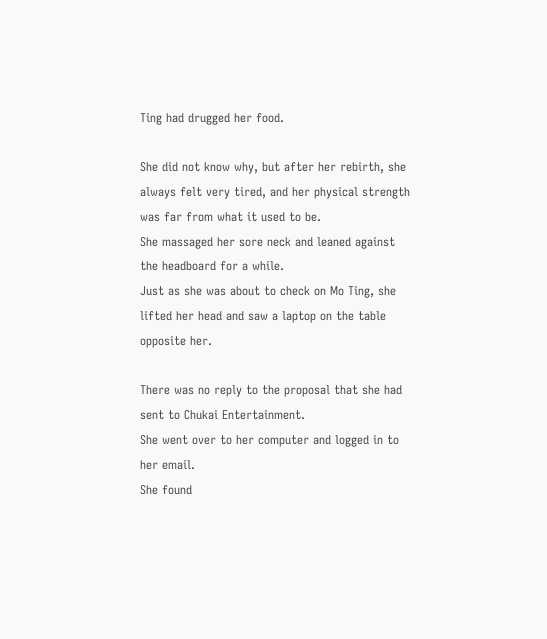Ting had drugged her food.

She did not know why, but after her rebirth, she always felt very tired, and her physical strength was far from what it used to be.
She massaged her sore neck and leaned against the headboard for a while.
Just as she was about to check on Mo Ting, she lifted her head and saw a laptop on the table opposite her.

There was no reply to the proposal that she had sent to Chukai Entertainment.
She went over to her computer and logged in to her email.
She found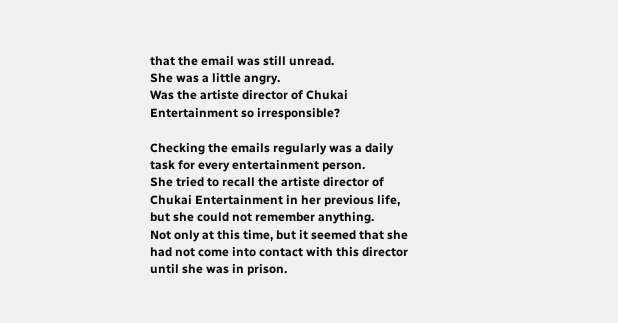that the email was still unread.
She was a little angry.
Was the artiste director of Chukai Entertainment so irresponsible?

Checking the emails regularly was a daily task for every entertainment person.
She tried to recall the artiste director of Chukai Entertainment in her previous life, but she could not remember anything.
Not only at this time, but it seemed that she had not come into contact with this director until she was in prison.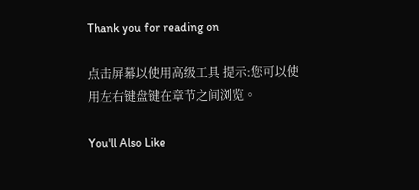Thank you for reading on

点击屏幕以使用高级工具 提示:您可以使用左右键盘键在章节之间浏览。

You'll Also Like